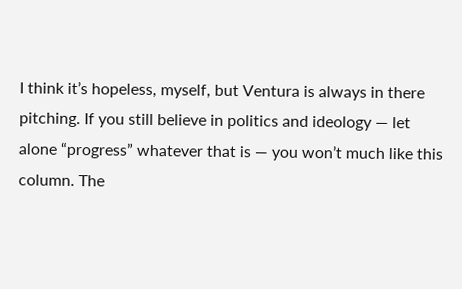I think it’s hopeless, myself, but Ventura is always in there pitching. If you still believe in politics and ideology — let alone “progress” whatever that is — you won’t much like this column. The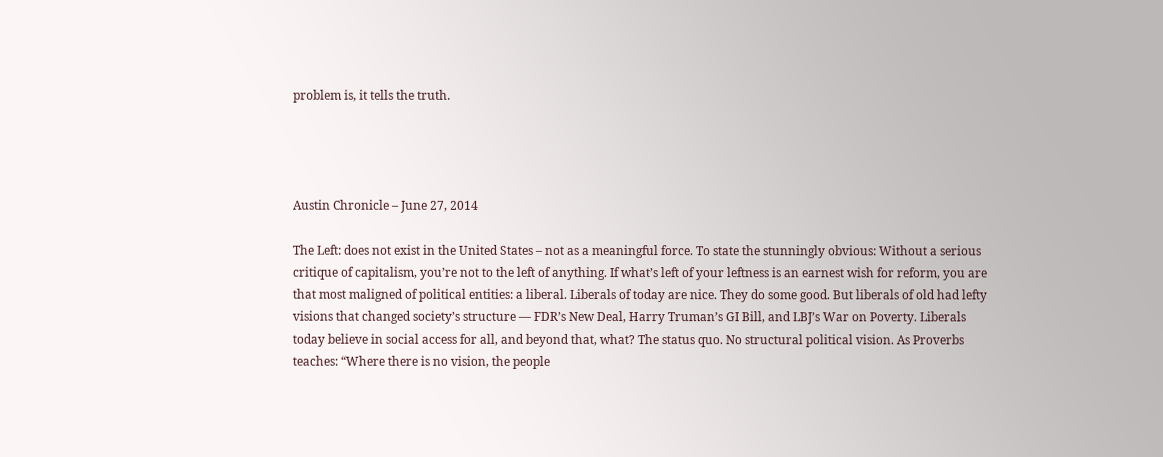problem is, it tells the truth.




Austin Chronicle – June 27, 2014

The Left: does not exist in the United States – not as a meaningful force. To state the stunningly obvious: Without a serious critique of capitalism, you’re not to the left of anything. If what’s left of your leftness is an earnest wish for reform, you are that most maligned of political entities: a liberal. Liberals of today are nice. They do some good. But liberals of old had lefty visions that changed society’s structure — FDR’s New Deal, Harry Truman’s GI Bill, and LBJ’s War on Poverty. Liberals today believe in social access for all, and beyond that, what? The status quo. No structural political vision. As Proverbs teaches: “Where there is no vision, the people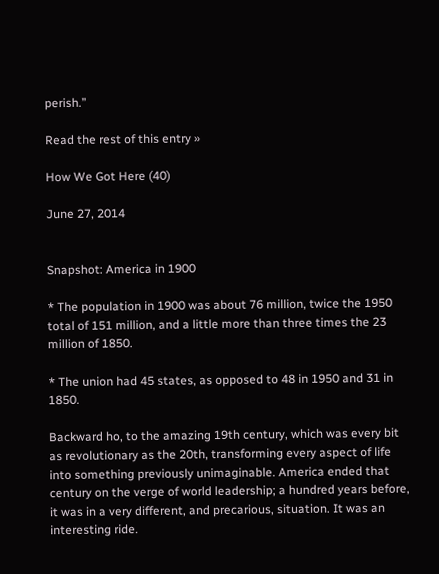perish.”

Read the rest of this entry »

How We Got Here (40)

June 27, 2014


Snapshot: America in 1900

* The population in 1900 was about 76 million, twice the 1950 total of 151 million, and a little more than three times the 23 million of 1850.

* The union had 45 states, as opposed to 48 in 1950 and 31 in 1850.

Backward ho, to the amazing 19th century, which was every bit as revolutionary as the 20th, transforming every aspect of life into something previously unimaginable. America ended that century on the verge of world leadership; a hundred years before, it was in a very different, and precarious, situation. It was an interesting ride.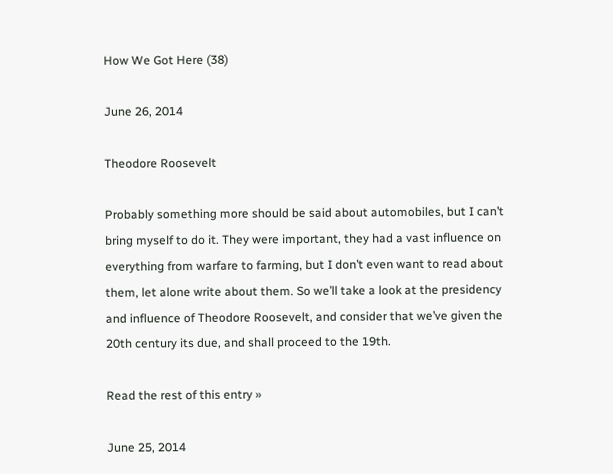How We Got Here (38)

June 26, 2014

Theodore Roosevelt

Probably something more should be said about automobiles, but I can’t bring myself to do it. They were important, they had a vast influence on everything from warfare to farming, but I don’t even want to read about them, let alone write about them. So we’ll take a look at the presidency and influence of Theodore Roosevelt, and consider that we’ve given the 20th century its due, and shall proceed to the 19th.

Read the rest of this entry »

June 25, 2014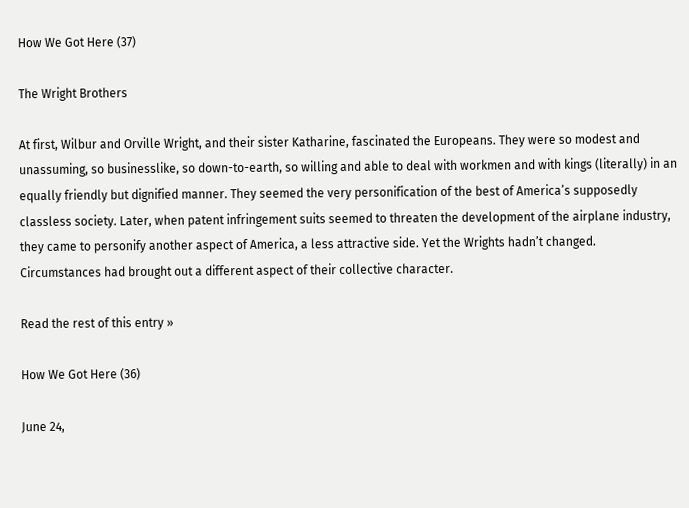How We Got Here (37)

The Wright Brothers

At first, Wilbur and Orville Wright, and their sister Katharine, fascinated the Europeans. They were so modest and unassuming, so businesslike, so down-to-earth, so willing and able to deal with workmen and with kings (literally) in an equally friendly but dignified manner. They seemed the very personification of the best of America’s supposedly classless society. Later, when patent infringement suits seemed to threaten the development of the airplane industry, they came to personify another aspect of America, a less attractive side. Yet the Wrights hadn’t changed. Circumstances had brought out a different aspect of their collective character.

Read the rest of this entry »

How We Got Here (36)

June 24,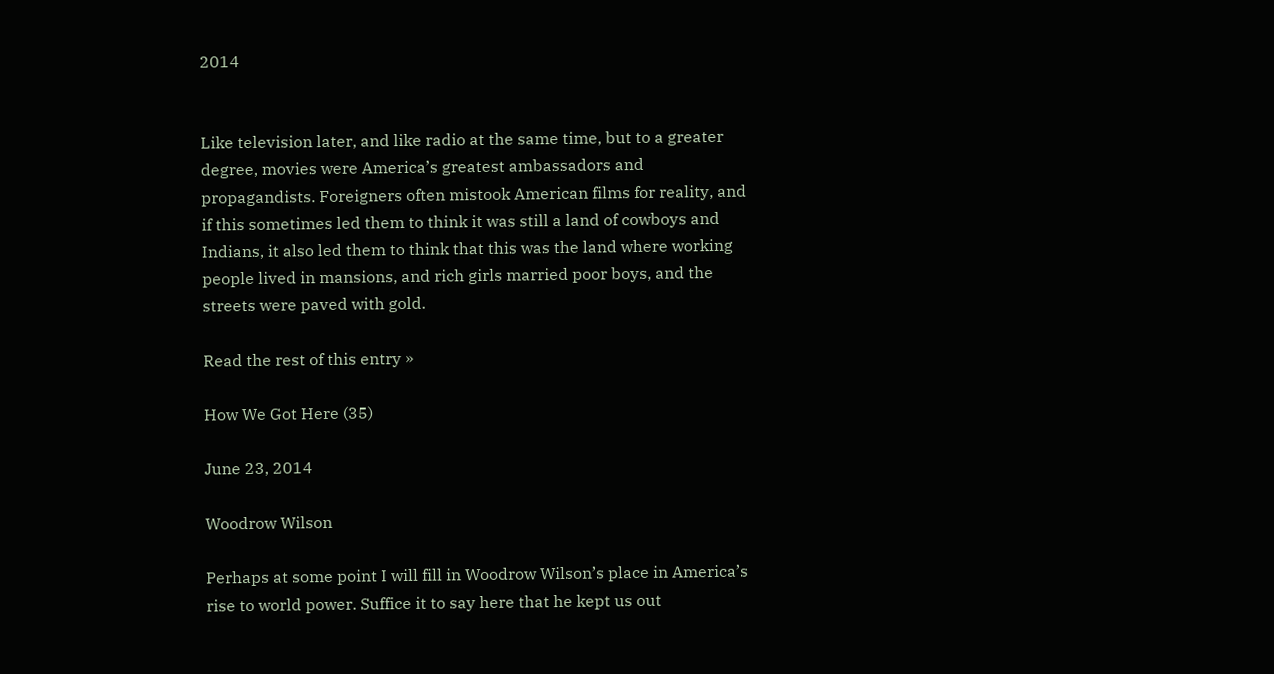2014


Like television later, and like radio at the same time, but to a greater degree, movies were America’s greatest ambassadors and propagandists. Foreigners often mistook American films for reality, and if this sometimes led them to think it was still a land of cowboys and Indians, it also led them to think that this was the land where working people lived in mansions, and rich girls married poor boys, and the streets were paved with gold.

Read the rest of this entry »

How We Got Here (35)

June 23, 2014

Woodrow Wilson

Perhaps at some point I will fill in Woodrow Wilson’s place in America’s rise to world power. Suffice it to say here that he kept us out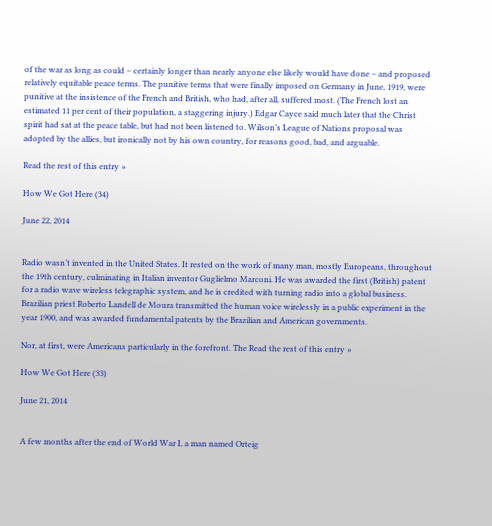of the war as long as could – certainly longer than nearly anyone else likely would have done – and proposed relatively equitable peace terms. The punitive terms that were finally imposed on Germany in June, 1919, were punitive at the insistence of the French and British, who had, after all, suffered most. (The French lost an estimated 11 per cent of their population, a staggering injury.) Edgar Cayce said much later that the Christ spirit had sat at the peace table, but had not been listened to. Wilson’s League of Nations proposal was adopted by the allies, but ironically not by his own country, for reasons good, bad, and arguable.

Read the rest of this entry »

How We Got Here (34)

June 22, 2014


Radio wasn’t invented in the United States. It rested on the work of many man, mostly Europeans, throughout the 19th century, culminating in Italian inventor Guglielmo Marconi. He was awarded the first (British) patent for a radio wave wireless telegraphic system, and he is credited with turning radio into a global business. Brazilian priest Roberto Landell de Moura transmitted the human voice wirelessly in a public experiment in the year 1900, and was awarded fundamental patents by the Brazilian and American governments.

Nor, at first, were Americans particularly in the forefront. The Read the rest of this entry »

How We Got Here (33)

June 21, 2014


A few months after the end of World War I, a man named Orteig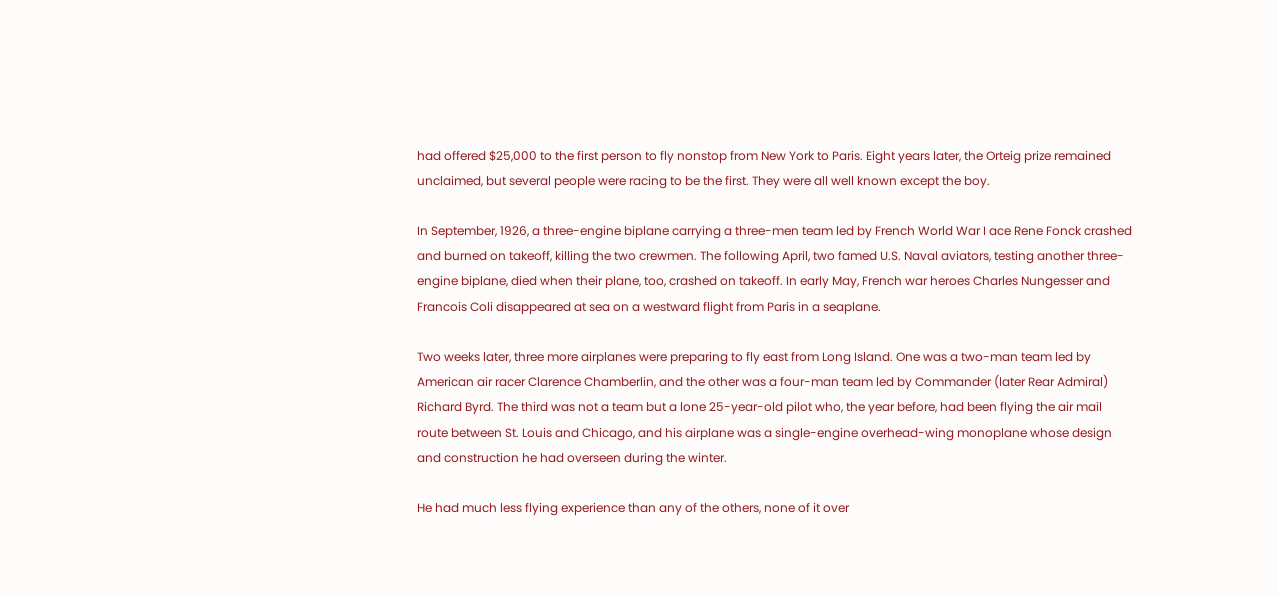had offered $25,000 to the first person to fly nonstop from New York to Paris. Eight years later, the Orteig prize remained unclaimed, but several people were racing to be the first. They were all well known except the boy.

In September, 1926, a three-engine biplane carrying a three-men team led by French World War I ace Rene Fonck crashed and burned on takeoff, killing the two crewmen. The following April, two famed U.S. Naval aviators, testing another three-engine biplane, died when their plane, too, crashed on takeoff. In early May, French war heroes Charles Nungesser and Francois Coli disappeared at sea on a westward flight from Paris in a seaplane.

Two weeks later, three more airplanes were preparing to fly east from Long Island. One was a two-man team led by American air racer Clarence Chamberlin, and the other was a four-man team led by Commander (later Rear Admiral) Richard Byrd. The third was not a team but a lone 25-year-old pilot who, the year before, had been flying the air mail route between St. Louis and Chicago, and his airplane was a single-engine overhead-wing monoplane whose design and construction he had overseen during the winter.

He had much less flying experience than any of the others, none of it over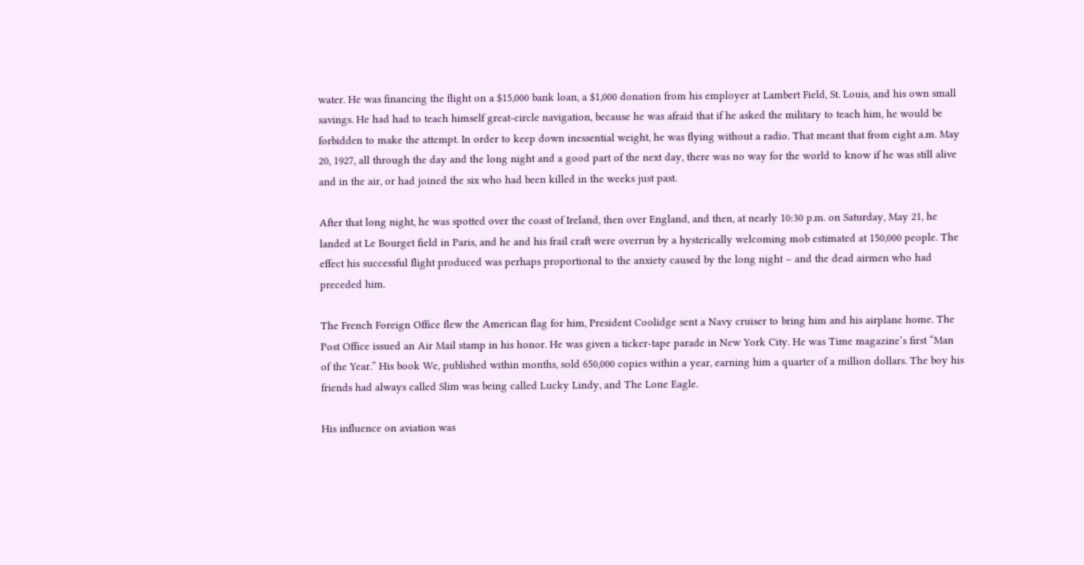water. He was financing the flight on a $15,000 bank loan, a $1,000 donation from his employer at Lambert Field, St. Louis, and his own small savings. He had had to teach himself great-circle navigation, because he was afraid that if he asked the military to teach him, he would be forbidden to make the attempt. In order to keep down inessential weight, he was flying without a radio. That meant that from eight a.m. May 20, 1927, all through the day and the long night and a good part of the next day, there was no way for the world to know if he was still alive and in the air, or had joined the six who had been killed in the weeks just past.

After that long night, he was spotted over the coast of Ireland, then over England, and then, at nearly 10:30 p.m. on Saturday, May 21, he landed at Le Bourget field in Paris, and he and his frail craft were overrun by a hysterically welcoming mob estimated at 150,000 people. The effect his successful flight produced was perhaps proportional to the anxiety caused by the long night – and the dead airmen who had preceded him.

The French Foreign Office flew the American flag for him, President Coolidge sent a Navy cruiser to bring him and his airplane home. The Post Office issued an Air Mail stamp in his honor. He was given a ticker-tape parade in New York City. He was Time magazine’s first “Man of the Year.” His book We, published within months, sold 650,000 copies within a year, earning him a quarter of a million dollars. The boy his friends had always called Slim was being called Lucky Lindy, and The Lone Eagle.

His influence on aviation was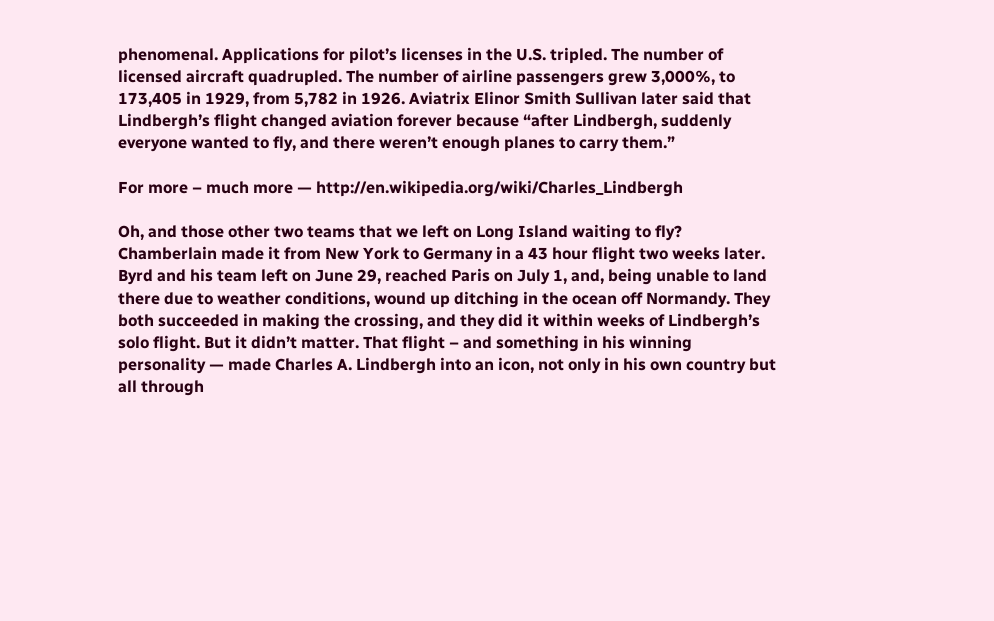phenomenal. Applications for pilot’s licenses in the U.S. tripled. The number of licensed aircraft quadrupled. The number of airline passengers grew 3,000%, to 173,405 in 1929, from 5,782 in 1926. Aviatrix Elinor Smith Sullivan later said that Lindbergh’s flight changed aviation forever because “after Lindbergh, suddenly everyone wanted to fly, and there weren’t enough planes to carry them.”

For more – much more — http://en.wikipedia.org/wiki/Charles_Lindbergh

Oh, and those other two teams that we left on Long Island waiting to fly? Chamberlain made it from New York to Germany in a 43 hour flight two weeks later. Byrd and his team left on June 29, reached Paris on July 1, and, being unable to land there due to weather conditions, wound up ditching in the ocean off Normandy. They both succeeded in making the crossing, and they did it within weeks of Lindbergh’s solo flight. But it didn’t matter. That flight – and something in his winning personality — made Charles A. Lindbergh into an icon, not only in his own country but all through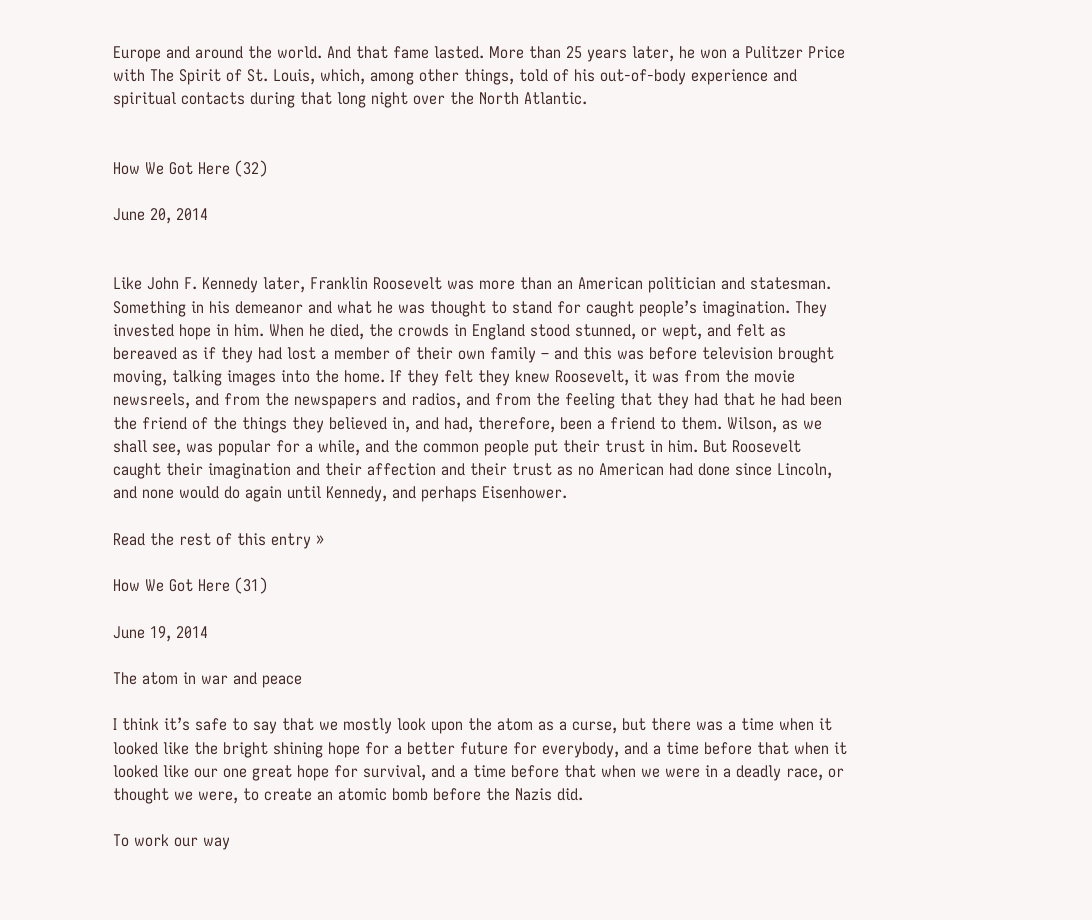Europe and around the world. And that fame lasted. More than 25 years later, he won a Pulitzer Price with The Spirit of St. Louis, which, among other things, told of his out-of-body experience and spiritual contacts during that long night over the North Atlantic.


How We Got Here (32)

June 20, 2014


Like John F. Kennedy later, Franklin Roosevelt was more than an American politician and statesman. Something in his demeanor and what he was thought to stand for caught people’s imagination. They invested hope in him. When he died, the crowds in England stood stunned, or wept, and felt as bereaved as if they had lost a member of their own family – and this was before television brought moving, talking images into the home. If they felt they knew Roosevelt, it was from the movie newsreels, and from the newspapers and radios, and from the feeling that they had that he had been the friend of the things they believed in, and had, therefore, been a friend to them. Wilson, as we shall see, was popular for a while, and the common people put their trust in him. But Roosevelt caught their imagination and their affection and their trust as no American had done since Lincoln, and none would do again until Kennedy, and perhaps Eisenhower.

Read the rest of this entry »

How We Got Here (31)

June 19, 2014

The atom in war and peace

I think it’s safe to say that we mostly look upon the atom as a curse, but there was a time when it looked like the bright shining hope for a better future for everybody, and a time before that when it looked like our one great hope for survival, and a time before that when we were in a deadly race, or thought we were, to create an atomic bomb before the Nazis did.

To work our way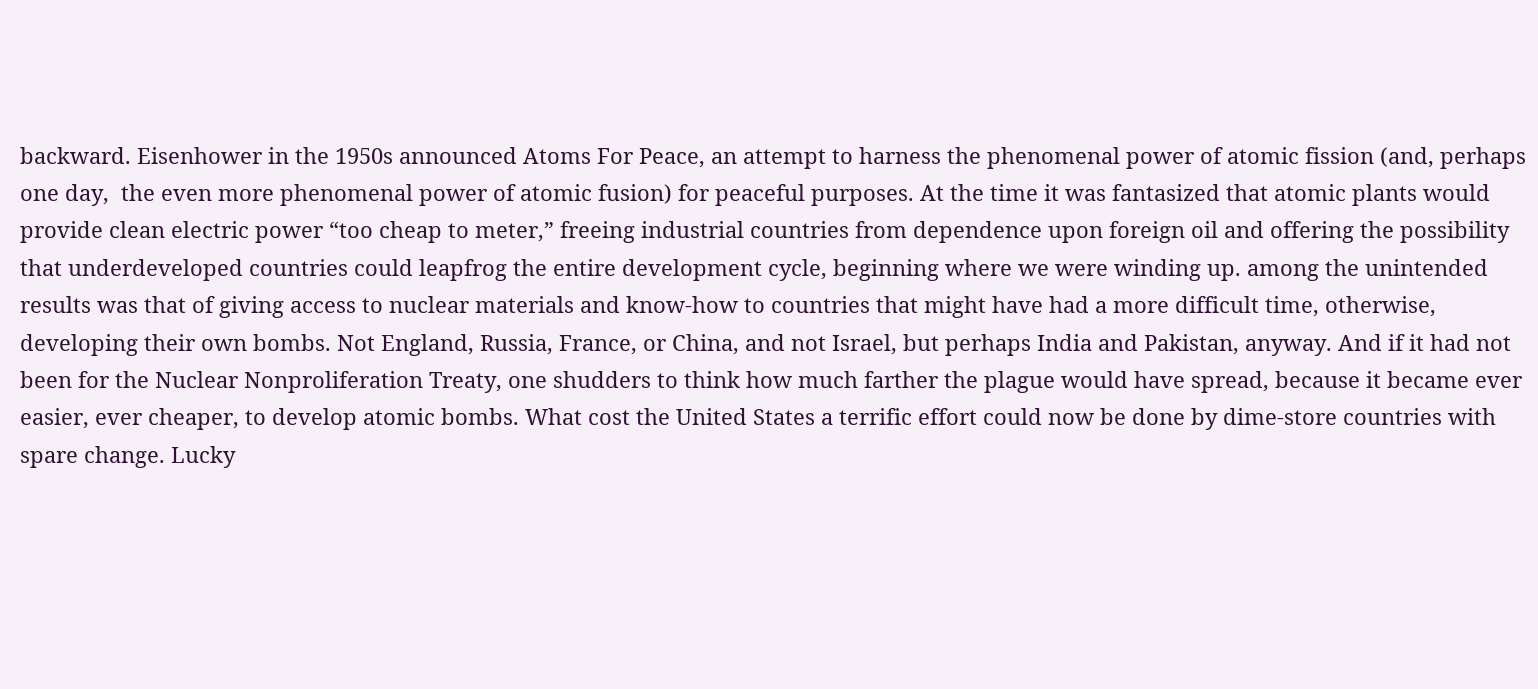backward. Eisenhower in the 1950s announced Atoms For Peace, an attempt to harness the phenomenal power of atomic fission (and, perhaps one day,  the even more phenomenal power of atomic fusion) for peaceful purposes. At the time it was fantasized that atomic plants would provide clean electric power “too cheap to meter,” freeing industrial countries from dependence upon foreign oil and offering the possibility that underdeveloped countries could leapfrog the entire development cycle, beginning where we were winding up. among the unintended results was that of giving access to nuclear materials and know-how to countries that might have had a more difficult time, otherwise, developing their own bombs. Not England, Russia, France, or China, and not Israel, but perhaps India and Pakistan, anyway. And if it had not been for the Nuclear Nonproliferation Treaty, one shudders to think how much farther the plague would have spread, because it became ever easier, ever cheaper, to develop atomic bombs. What cost the United States a terrific effort could now be done by dime-store countries with spare change. Lucky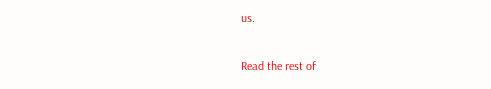us.

Read the rest of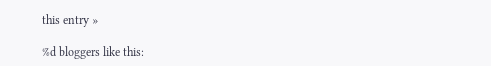this entry »

%d bloggers like this: